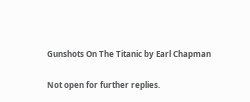Gunshots On The Titanic by Earl Chapman

Not open for further replies.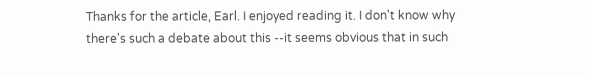Thanks for the article, Earl. I enjoyed reading it. I don't know why there's such a debate about this --it seems obvious that in such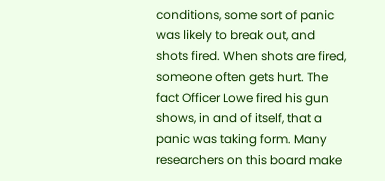conditions, some sort of panic was likely to break out, and shots fired. When shots are fired, someone often gets hurt. The fact Officer Lowe fired his gun shows, in and of itself, that a panic was taking form. Many researchers on this board make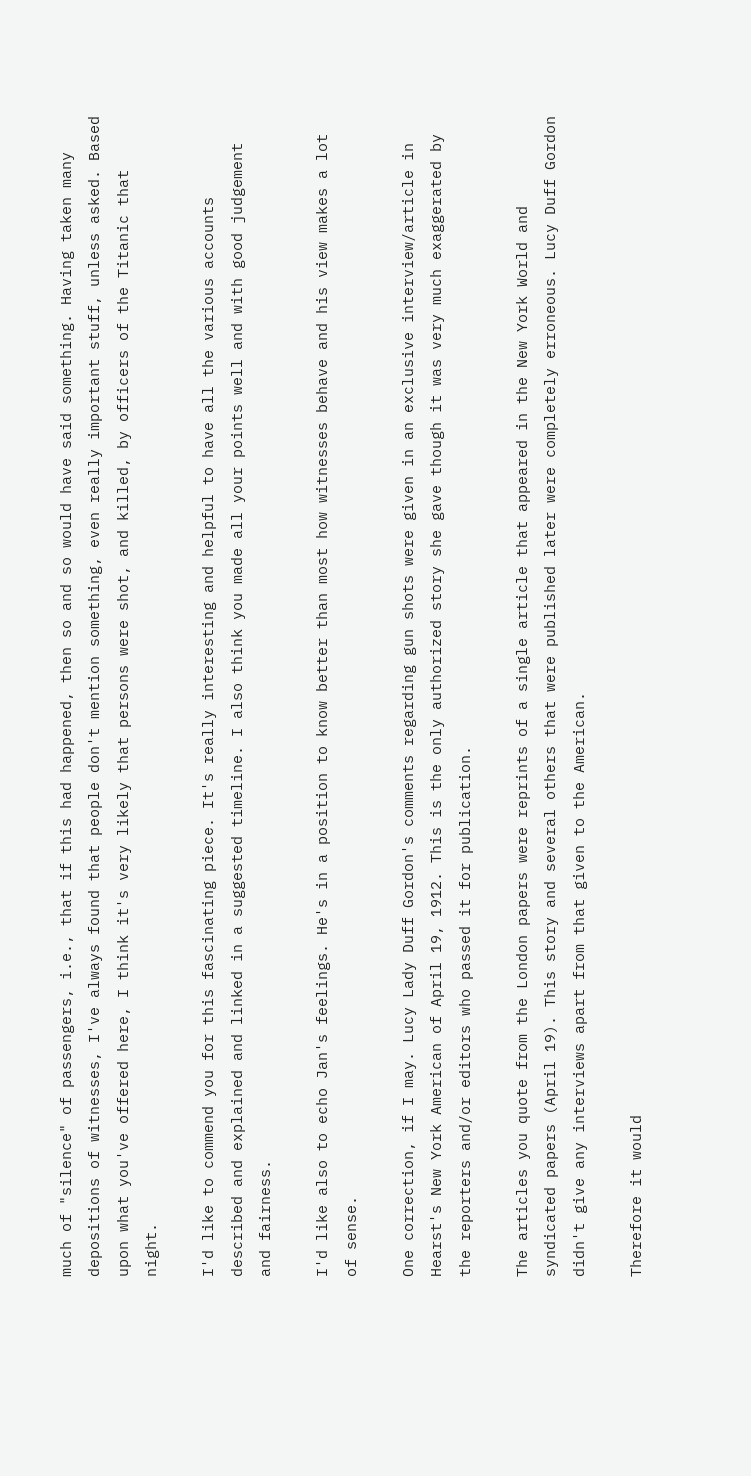much of "silence" of passengers, i.e., that if this had happened, then so and so would have said something. Having taken many depositions of witnesses, I've always found that people don't mention something, even really important stuff, unless asked. Based upon what you've offered here, I think it's very likely that persons were shot, and killed, by officers of the Titanic that night.

I'd like to commend you for this fascinating piece. It's really interesting and helpful to have all the various accounts described and explained and linked in a suggested timeline. I also think you made all your points well and with good judgement and fairness.

I'd like also to echo Jan's feelings. He's in a position to know better than most how witnesses behave and his view makes a lot of sense.

One correction, if I may. Lucy Lady Duff Gordon's comments regarding gun shots were given in an exclusive interview/article in Hearst's New York American of April 19, 1912. This is the only authorized story she gave though it was very much exaggerated by the reporters and/or editors who passed it for publication.

The articles you quote from the London papers were reprints of a single article that appeared in the New York World and syndicated papers (April 19). This story and several others that were published later were completely erroneous. Lucy Duff Gordon didn't give any interviews apart from that given to the American.

Therefore it would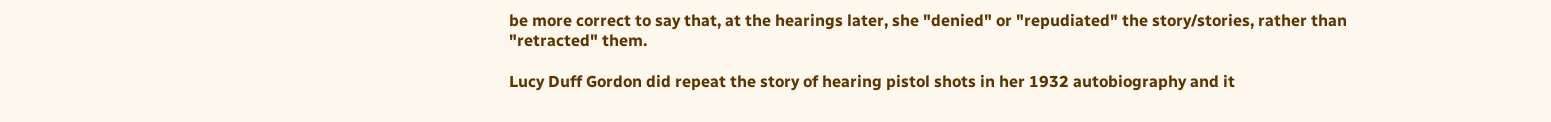be more correct to say that, at the hearings later, she "denied" or "repudiated" the story/stories, rather than "retracted" them.

Lucy Duff Gordon did repeat the story of hearing pistol shots in her 1932 autobiography and it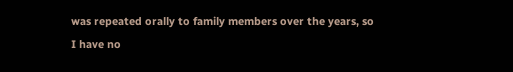was repeated orally to family members over the years, so I have no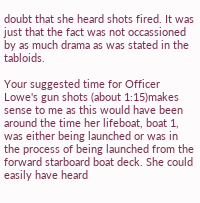doubt that she heard shots fired. It was just that the fact was not occassioned by as much drama as was stated in the tabloids.

Your suggested time for Officer Lowe's gun shots (about 1:15)makes sense to me as this would have been around the time her lifeboat, boat 1, was either being launched or was in the process of being launched from the forward starboard boat deck. She could easily have heard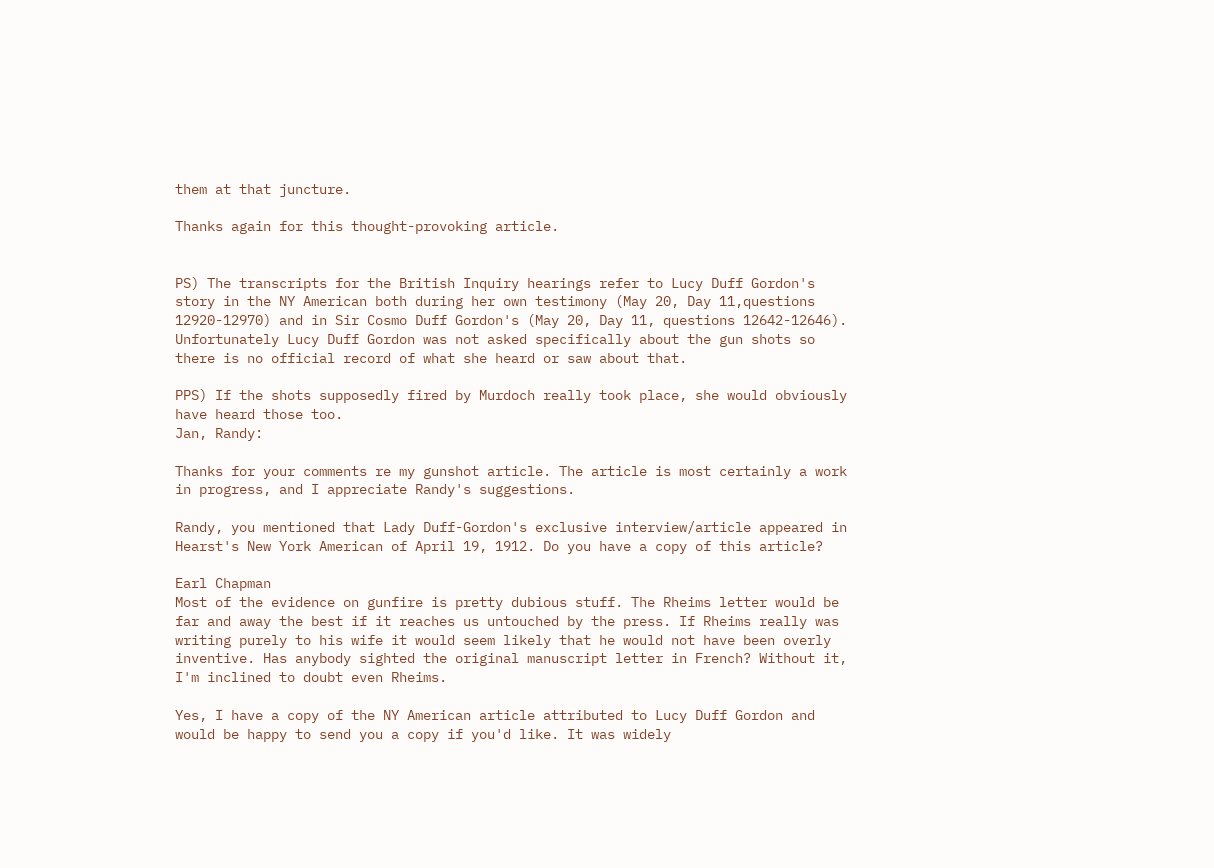them at that juncture.

Thanks again for this thought-provoking article.


PS) The transcripts for the British Inquiry hearings refer to Lucy Duff Gordon's story in the NY American both during her own testimony (May 20, Day 11,questions 12920-12970) and in Sir Cosmo Duff Gordon's (May 20, Day 11, questions 12642-12646). Unfortunately Lucy Duff Gordon was not asked specifically about the gun shots so there is no official record of what she heard or saw about that.

PPS) If the shots supposedly fired by Murdoch really took place, she would obviously have heard those too.
Jan, Randy:

Thanks for your comments re my gunshot article. The article is most certainly a work in progress, and I appreciate Randy's suggestions.

Randy, you mentioned that Lady Duff-Gordon's exclusive interview/article appeared in Hearst's New York American of April 19, 1912. Do you have a copy of this article?

Earl Chapman
Most of the evidence on gunfire is pretty dubious stuff. The Rheims letter would be far and away the best if it reaches us untouched by the press. If Rheims really was writing purely to his wife it would seem likely that he would not have been overly inventive. Has anybody sighted the original manuscript letter in French? Without it, I'm inclined to doubt even Rheims.

Yes, I have a copy of the NY American article attributed to Lucy Duff Gordon and would be happy to send you a copy if you'd like. It was widely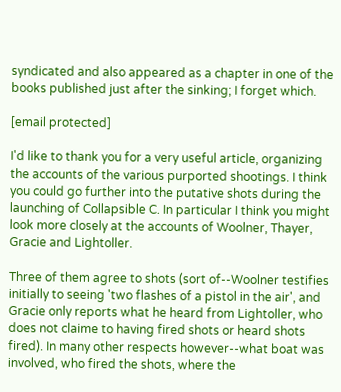syndicated and also appeared as a chapter in one of the books published just after the sinking; I forget which.

[email protected]

I'd like to thank you for a very useful article, organizing the accounts of the various purported shootings. I think you could go further into the putative shots during the launching of Collapsible C. In particular I think you might look more closely at the accounts of Woolner, Thayer, Gracie and Lightoller.

Three of them agree to shots (sort of--Woolner testifies initially to seeing 'two flashes of a pistol in the air', and Gracie only reports what he heard from Lightoller, who does not claime to having fired shots or heard shots fired). In many other respects however--what boat was involved, who fired the shots, where the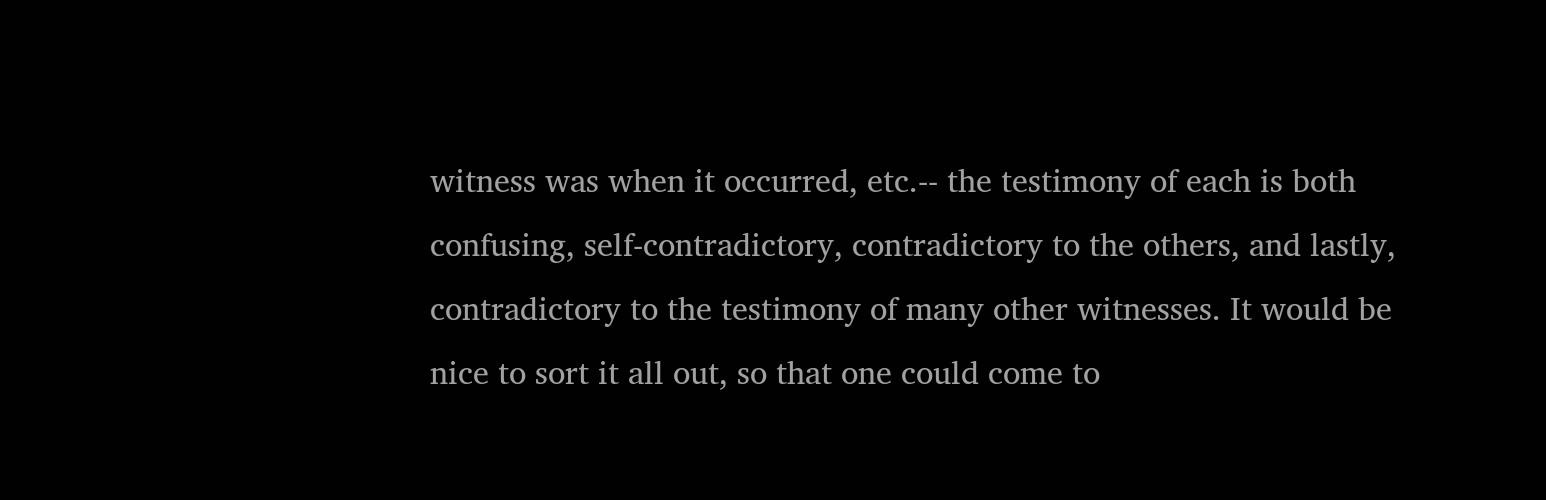witness was when it occurred, etc.-- the testimony of each is both confusing, self-contradictory, contradictory to the others, and lastly, contradictory to the testimony of many other witnesses. It would be nice to sort it all out, so that one could come to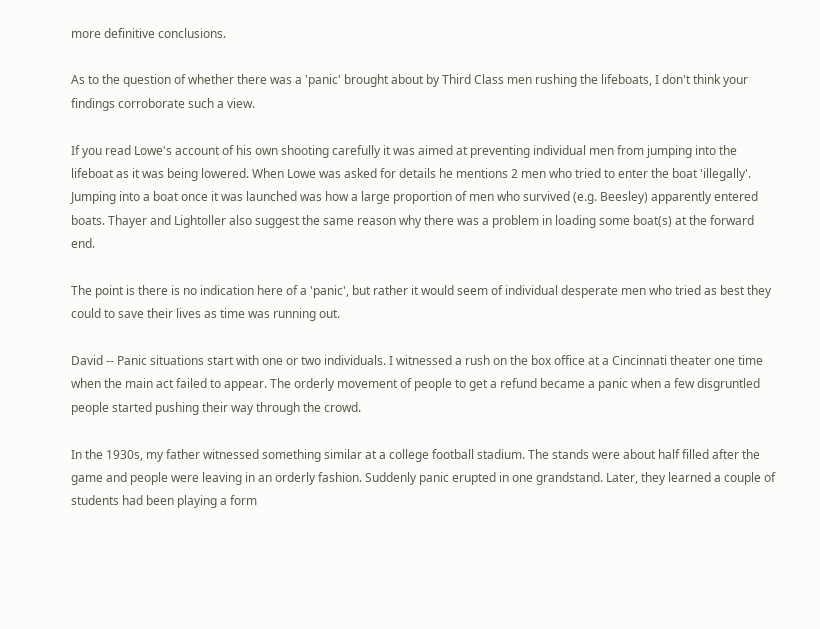more definitive conclusions.

As to the question of whether there was a 'panic' brought about by Third Class men rushing the lifeboats, I don't think your findings corroborate such a view.

If you read Lowe's account of his own shooting carefully it was aimed at preventing individual men from jumping into the lifeboat as it was being lowered. When Lowe was asked for details he mentions 2 men who tried to enter the boat 'illegally'. Jumping into a boat once it was launched was how a large proportion of men who survived (e.g. Beesley) apparently entered boats. Thayer and Lightoller also suggest the same reason why there was a problem in loading some boat(s) at the forward end.

The point is there is no indication here of a 'panic', but rather it would seem of individual desperate men who tried as best they could to save their lives as time was running out.

David -- Panic situations start with one or two individuals. I witnessed a rush on the box office at a Cincinnati theater one time when the main act failed to appear. The orderly movement of people to get a refund became a panic when a few disgruntled people started pushing their way through the crowd.

In the 1930s, my father witnessed something similar at a college football stadium. The stands were about half filled after the game and people were leaving in an orderly fashion. Suddenly panic erupted in one grandstand. Later, they learned a couple of students had been playing a form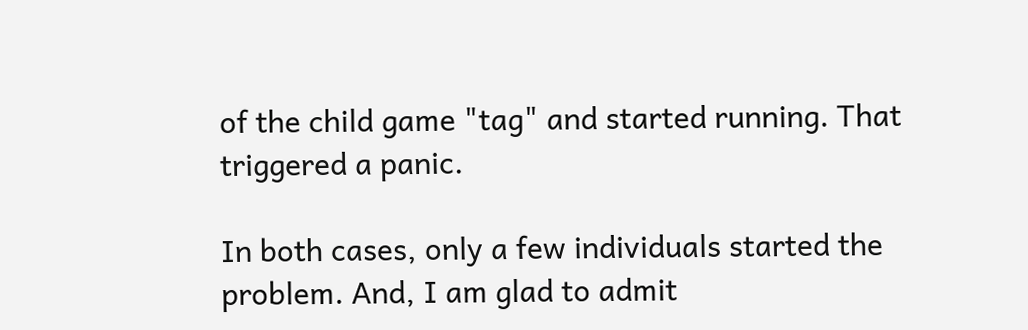of the child game "tag" and started running. That triggered a panic.

In both cases, only a few individuals started the problem. And, I am glad to admit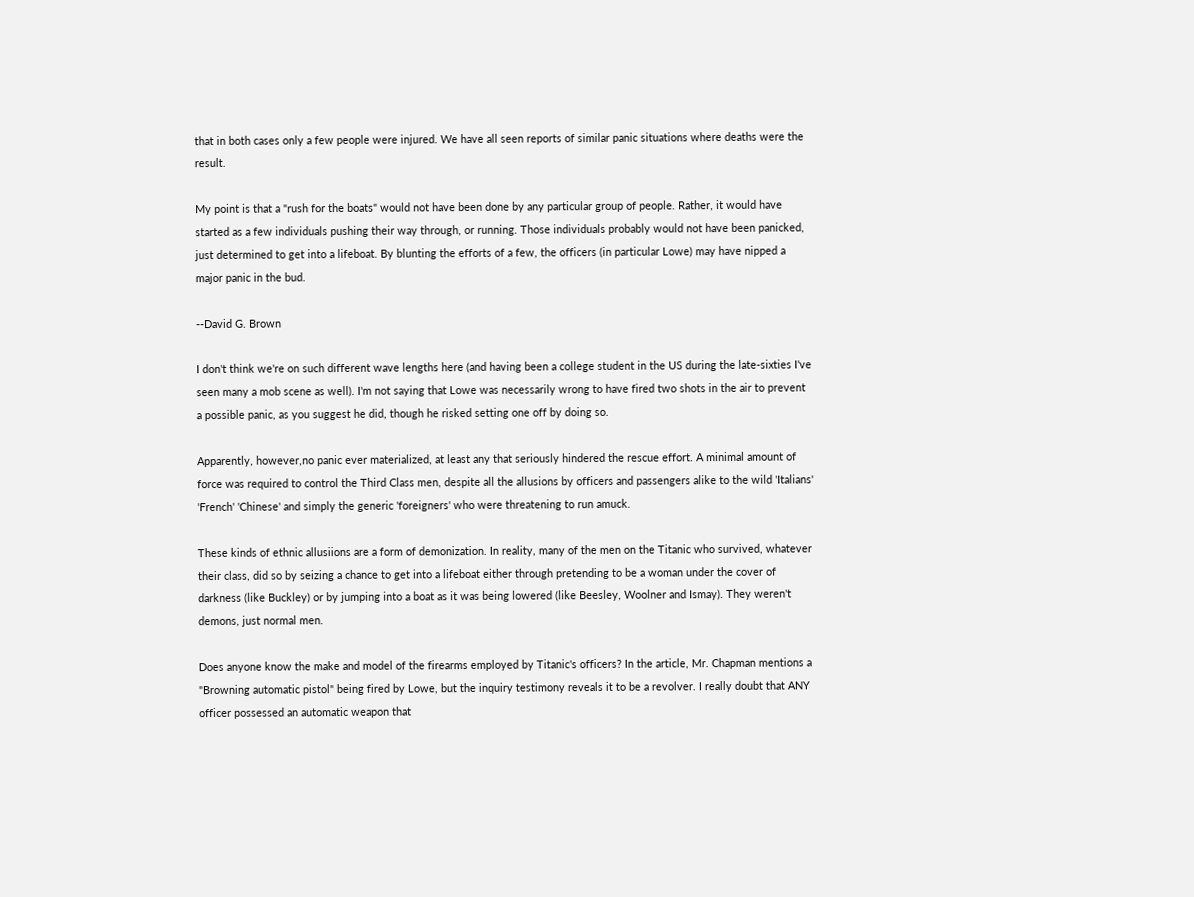that in both cases only a few people were injured. We have all seen reports of similar panic situations where deaths were the result.

My point is that a "rush for the boats" would not have been done by any particular group of people. Rather, it would have started as a few individuals pushing their way through, or running. Those individuals probably would not have been panicked, just determined to get into a lifeboat. By blunting the efforts of a few, the officers (in particular Lowe) may have nipped a major panic in the bud.

--David G. Brown

I don't think we're on such different wave lengths here (and having been a college student in the US during the late-sixties I've seen many a mob scene as well). I'm not saying that Lowe was necessarily wrong to have fired two shots in the air to prevent a possible panic, as you suggest he did, though he risked setting one off by doing so.

Apparently, however,no panic ever materialized, at least any that seriously hindered the rescue effort. A minimal amount of force was required to control the Third Class men, despite all the allusions by officers and passengers alike to the wild 'Italians' 'French' 'Chinese' and simply the generic 'foreigners' who were threatening to run amuck.

These kinds of ethnic allusiions are a form of demonization. In reality, many of the men on the Titanic who survived, whatever their class, did so by seizing a chance to get into a lifeboat either through pretending to be a woman under the cover of darkness (like Buckley) or by jumping into a boat as it was being lowered (like Beesley, Woolner and Ismay). They weren't demons, just normal men.

Does anyone know the make and model of the firearms employed by Titanic's officers? In the article, Mr. Chapman mentions a "Browning automatic pistol" being fired by Lowe, but the inquiry testimony reveals it to be a revolver. I really doubt that ANY officer possessed an automatic weapon that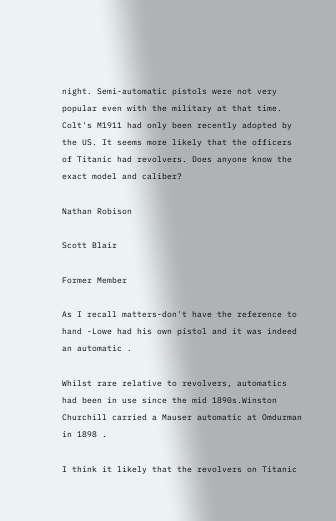night. Semi-automatic pistols were not very popular even with the military at that time. Colt's M1911 had only been recently adopted by the US. It seems more likely that the officers of Titanic had revolvers. Does anyone know the exact model and caliber?

Nathan Robison

Scott Blair

Former Member

As I recall matters-don't have the reference to hand -Lowe had his own pistol and it was indeed an automatic .

Whilst rare relative to revolvers, automatics had been in use since the mid 1890s.Winston Churchill carried a Mauser automatic at Omdurman in 1898 .

I think it likely that the revolvers on Titanic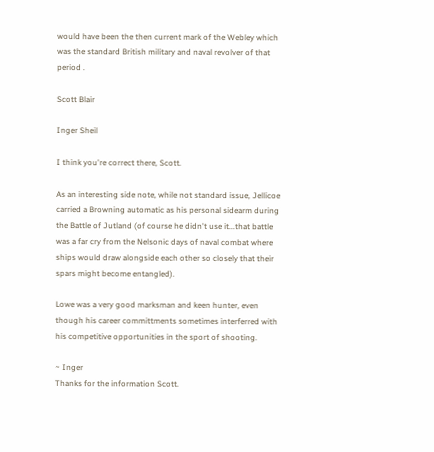would have been the then current mark of the Webley which was the standard British military and naval revolver of that period .

Scott Blair

Inger Sheil

I think you're correct there, Scott.

As an interesting side note, while not standard issue, Jellicoe carried a Browning automatic as his personal sidearm during the Battle of Jutland (of course he didn't use it...that battle was a far cry from the Nelsonic days of naval combat where ships would draw alongside each other so closely that their spars might become entangled).

Lowe was a very good marksman and keen hunter, even though his career committments sometimes interferred with his competitive opportunities in the sport of shooting.

~ Inger
Thanks for the information Scott.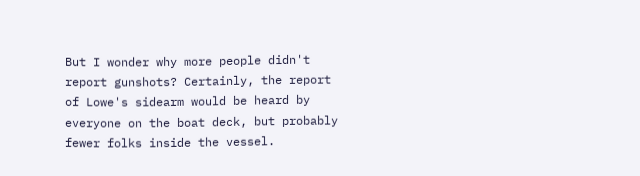But I wonder why more people didn't report gunshots? Certainly, the report of Lowe's sidearm would be heard by everyone on the boat deck, but probably fewer folks inside the vessel.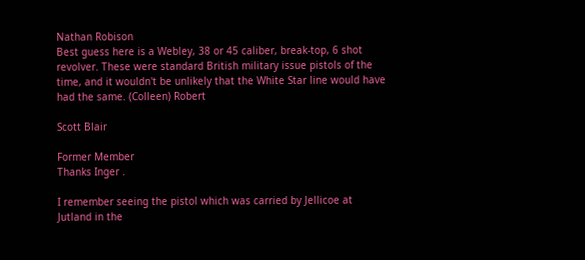Nathan Robison
Best guess here is a Webley, 38 or 45 caliber, break-top, 6 shot revolver. These were standard British military issue pistols of the time, and it wouldn't be unlikely that the White Star line would have had the same. (Colleen) Robert

Scott Blair

Former Member
Thanks Inger .

I remember seeing the pistol which was carried by Jellicoe at Jutland in the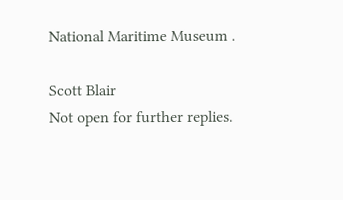National Maritime Museum .

Scott Blair
Not open for further replies.